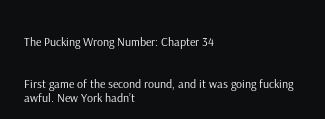The Pucking Wrong Number: Chapter 34


First game of the second round, and it was going fucking awful. New York hadn’t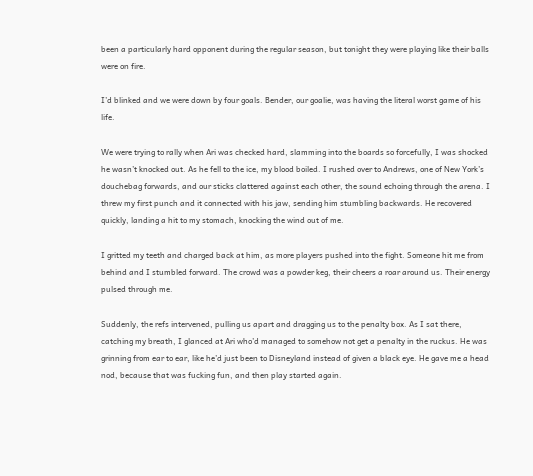been a particularly hard opponent during the regular season, but tonight they were playing like their balls were on fire.

I’d blinked and we were down by four goals. Bender, our goalie, was having the literal worst game of his life.

We were trying to rally when Ari was checked hard, slamming into the boards so forcefully, I was shocked he wasn’t knocked out. As he fell to the ice, my blood boiled. I rushed over to Andrews, one of New York’s douchebag forwards, and our sticks clattered against each other, the sound echoing through the arena. I threw my first punch and it connected with his jaw, sending him stumbling backwards. He recovered quickly, landing a hit to my stomach, knocking the wind out of me.

I gritted my teeth and charged back at him, as more players pushed into the fight. Someone hit me from behind and I stumbled forward. The crowd was a powder keg, their cheers a roar around us. Their energy pulsed through me.

Suddenly, the refs intervened, pulling us apart and dragging us to the penalty box. As I sat there, catching my breath, I glanced at Ari who’d managed to somehow not get a penalty in the ruckus. He was grinning from ear to ear, like he’d just been to Disneyland instead of given a black eye. He gave me a head nod, because that was fucking fun, and then play started again.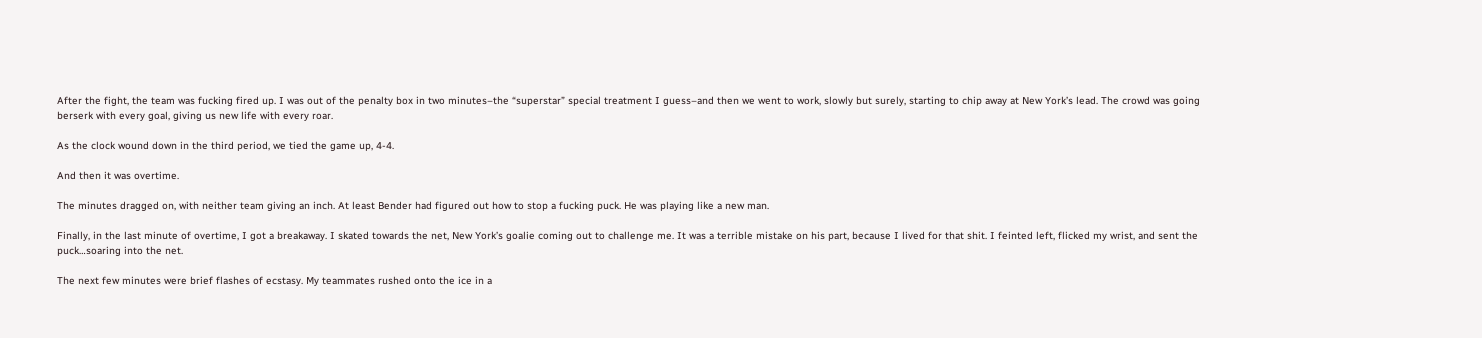After the fight, the team was fucking fired up. I was out of the penalty box in two minutes–the “superstar” special treatment I guess–and then we went to work, slowly but surely, starting to chip away at New York’s lead. The crowd was going berserk with every goal, giving us new life with every roar.

As the clock wound down in the third period, we tied the game up, 4-4.

And then it was overtime.

The minutes dragged on, with neither team giving an inch. At least Bender had figured out how to stop a fucking puck. He was playing like a new man.

Finally, in the last minute of overtime, I got a breakaway. I skated towards the net, New York’s goalie coming out to challenge me. It was a terrible mistake on his part, because I lived for that shit. I feinted left, flicked my wrist, and sent the puck…soaring into the net.

The next few minutes were brief flashes of ecstasy. My teammates rushed onto the ice in a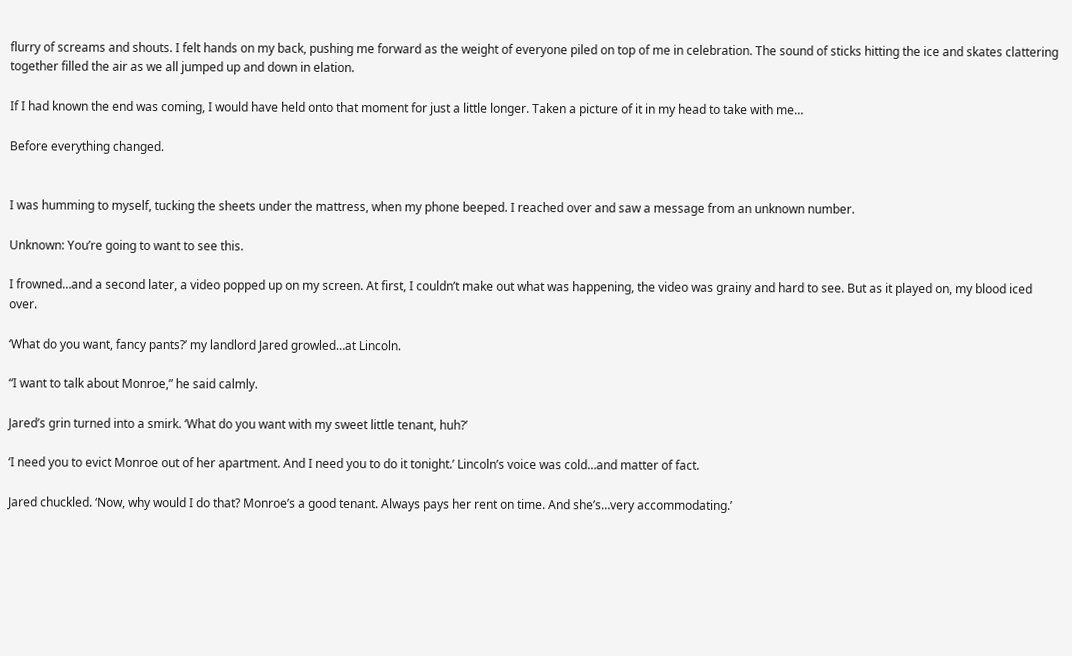flurry of screams and shouts. I felt hands on my back, pushing me forward as the weight of everyone piled on top of me in celebration. The sound of sticks hitting the ice and skates clattering together filled the air as we all jumped up and down in elation.

If I had known the end was coming, I would have held onto that moment for just a little longer. Taken a picture of it in my head to take with me…

Before everything changed.


I was humming to myself, tucking the sheets under the mattress, when my phone beeped. I reached over and saw a message from an unknown number.

Unknown: You’re going to want to see this.

I frowned…and a second later, a video popped up on my screen. At first, I couldn’t make out what was happening, the video was grainy and hard to see. But as it played on, my blood iced over.

‘What do you want, fancy pants?’ my landlord Jared growled…at Lincoln.

“I want to talk about Monroe,” he said calmly.

Jared’s grin turned into a smirk. ‘What do you want with my sweet little tenant, huh?’

‘I need you to evict Monroe out of her apartment. And I need you to do it tonight.’ Lincoln’s voice was cold…and matter of fact.

Jared chuckled. ‘Now, why would I do that? Monroe’s a good tenant. Always pays her rent on time. And she’s…very accommodating.’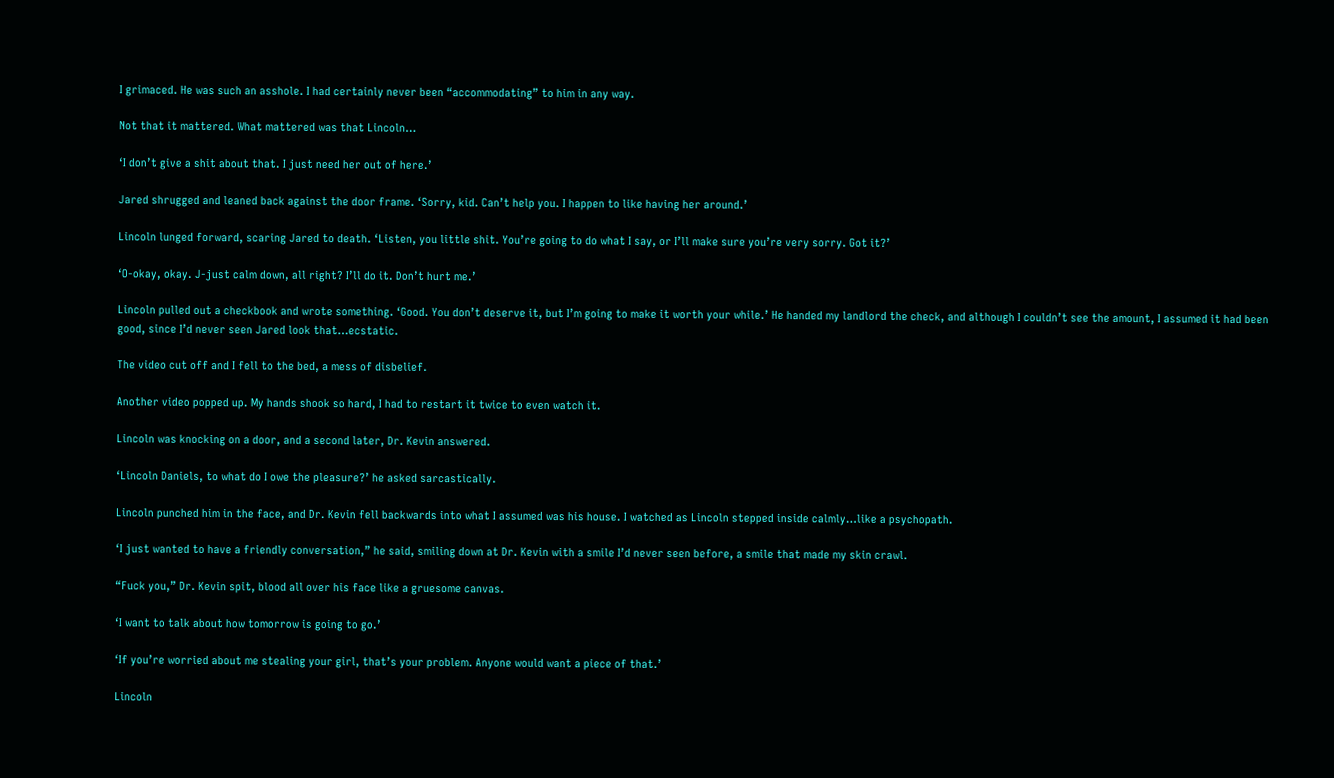I grimaced. He was such an asshole. I had certainly never been “accommodating” to him in any way.

Not that it mattered. What mattered was that Lincoln…

‘I don’t give a shit about that. I just need her out of here.’

Jared shrugged and leaned back against the door frame. ‘Sorry, kid. Can’t help you. I happen to like having her around.’

Lincoln lunged forward, scaring Jared to death. ‘Listen, you little shit. You’re going to do what I say, or I’ll make sure you’re very sorry. Got it?’

‘O-okay, okay. J-just calm down, all right? I’ll do it. Don’t hurt me.’

Lincoln pulled out a checkbook and wrote something. ‘Good. You don’t deserve it, but I’m going to make it worth your while.’ He handed my landlord the check, and although I couldn’t see the amount, I assumed it had been good, since I’d never seen Jared look that…ecstatic.

The video cut off and I fell to the bed, a mess of disbelief.

Another video popped up. My hands shook so hard, I had to restart it twice to even watch it.

Lincoln was knocking on a door, and a second later, Dr. Kevin answered.

‘Lincoln Daniels, to what do I owe the pleasure?’ he asked sarcastically.

Lincoln punched him in the face, and Dr. Kevin fell backwards into what I assumed was his house. I watched as Lincoln stepped inside calmly…like a psychopath.

‘I just wanted to have a friendly conversation,” he said, smiling down at Dr. Kevin with a smile I’d never seen before, a smile that made my skin crawl.

“Fuck you,” Dr. Kevin spit, blood all over his face like a gruesome canvas.

‘I want to talk about how tomorrow is going to go.’

‘If you’re worried about me stealing your girl, that’s your problem. Anyone would want a piece of that.’

Lincoln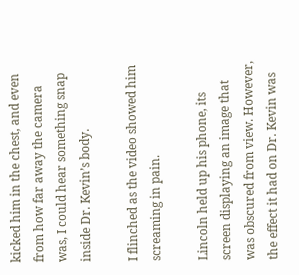kicked him in the chest, and even from how far away the camera was, I could hear something snap inside Dr. Kevin’s body.

I flinched as the video showed him screaming in pain.

Lincoln held up his phone, its screen displaying an image that was obscured from view. However, the effect it had on Dr. Kevin was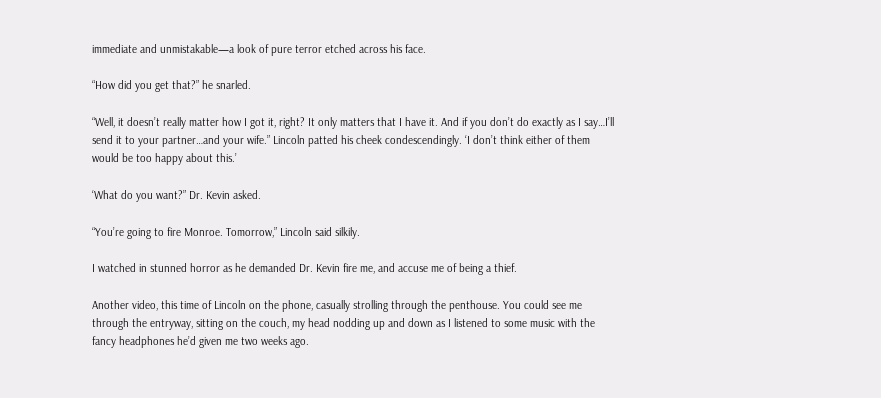immediate and unmistakable—a look of pure terror etched across his face.

“How did you get that?” he snarled.

“Well, it doesn’t really matter how I got it, right? It only matters that I have it. And if you don’t do exactly as I say…I’ll send it to your partner…and your wife.” Lincoln patted his cheek condescendingly. ‘I don’t think either of them would be too happy about this.’

‘What do you want?” Dr. Kevin asked.

“You’re going to fire Monroe. Tomorrow,” Lincoln said silkily.

I watched in stunned horror as he demanded Dr. Kevin fire me, and accuse me of being a thief.

Another video, this time of Lincoln on the phone, casually strolling through the penthouse. You could see me through the entryway, sitting on the couch, my head nodding up and down as I listened to some music with the fancy headphones he’d given me two weeks ago.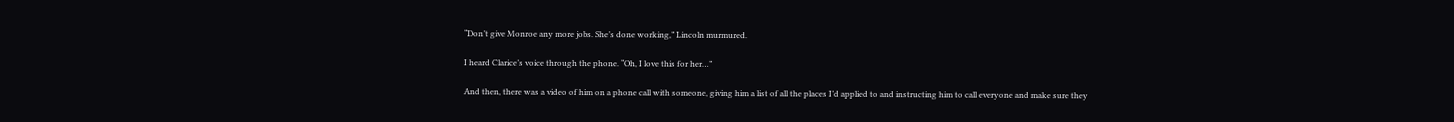“Don’t give Monroe any more jobs. She’s done working,” Lincoln murmured.

I heard Clarice’s voice through the phone. “Oh, I love this for her…”

And then, there was a video of him on a phone call with someone, giving him a list of all the places I’d applied to and instructing him to call everyone and make sure they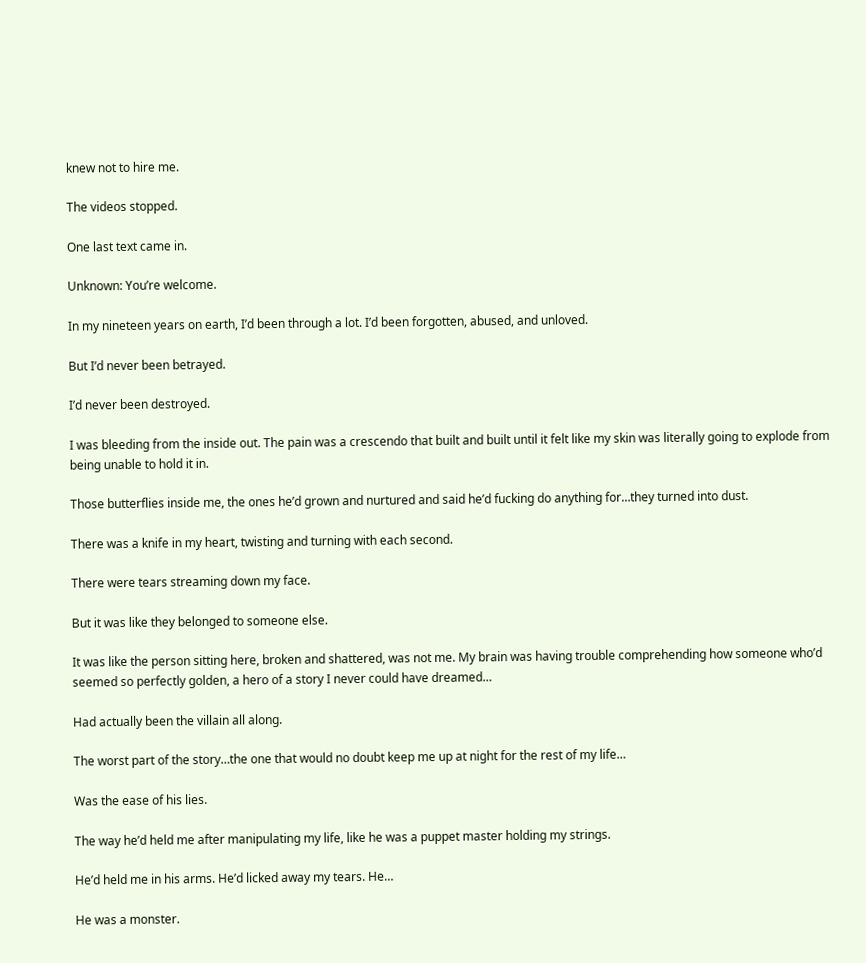knew not to hire me.

The videos stopped.

One last text came in.

Unknown: You’re welcome.

In my nineteen years on earth, I’d been through a lot. I’d been forgotten, abused, and unloved.

But I’d never been betrayed.

I’d never been destroyed.

I was bleeding from the inside out. The pain was a crescendo that built and built until it felt like my skin was literally going to explode from being unable to hold it in.

Those butterflies inside me, the ones he’d grown and nurtured and said he’d fucking do anything for…they turned into dust.

There was a knife in my heart, twisting and turning with each second.

There were tears streaming down my face.

But it was like they belonged to someone else.

It was like the person sitting here, broken and shattered, was not me. My brain was having trouble comprehending how someone who’d seemed so perfectly golden, a hero of a story I never could have dreamed…

Had actually been the villain all along.

The worst part of the story…the one that would no doubt keep me up at night for the rest of my life…

Was the ease of his lies.

The way he’d held me after manipulating my life, like he was a puppet master holding my strings.

He’d held me in his arms. He’d licked away my tears. He…

He was a monster.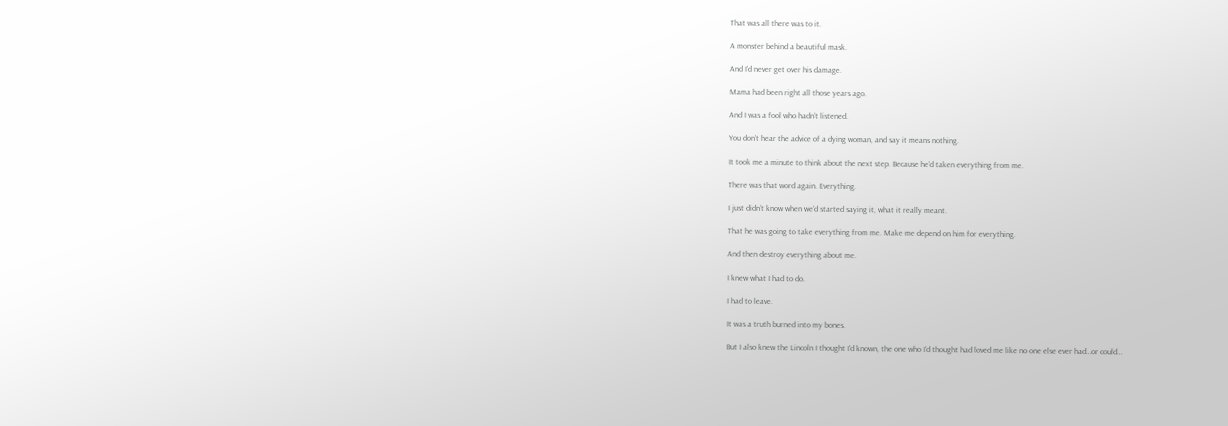That was all there was to it.

A monster behind a beautiful mask.

And I’d never get over his damage.

Mama had been right all those years ago.

And I was a fool who hadn’t listened.

You don’t hear the advice of a dying woman, and say it means nothing.

It took me a minute to think about the next step. Because he’d taken everything from me.

There was that word again. Everything.

I just didn’t know when we’d started saying it, what it really meant.

That he was going to take everything from me. Make me depend on him for everything.

And then destroy everything about me.

I knew what I had to do.

I had to leave.

It was a truth burned into my bones.

But I also knew the Lincoln I thought I’d known, the one who I’d thought had loved me like no one else ever had…or could…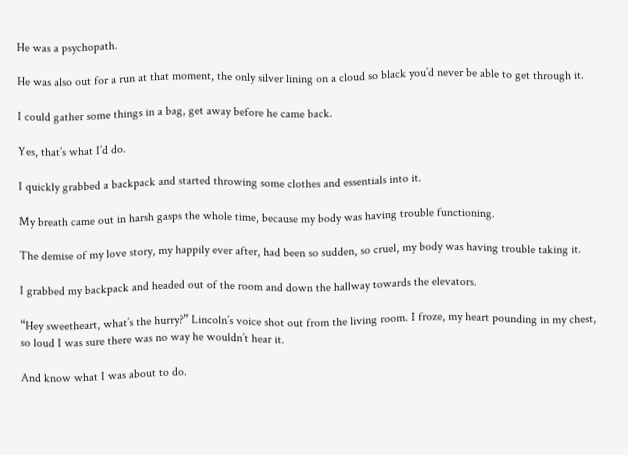He was a psychopath.

He was also out for a run at that moment, the only silver lining on a cloud so black you’d never be able to get through it.

I could gather some things in a bag, get away before he came back.

Yes, that’s what I’d do.

I quickly grabbed a backpack and started throwing some clothes and essentials into it.

My breath came out in harsh gasps the whole time, because my body was having trouble functioning.

The demise of my love story, my happily ever after, had been so sudden, so cruel, my body was having trouble taking it.

I grabbed my backpack and headed out of the room and down the hallway towards the elevators.

“Hey sweetheart, what’s the hurry?” Lincoln’s voice shot out from the living room. I froze, my heart pounding in my chest, so loud I was sure there was no way he wouldn’t hear it.

And know what I was about to do.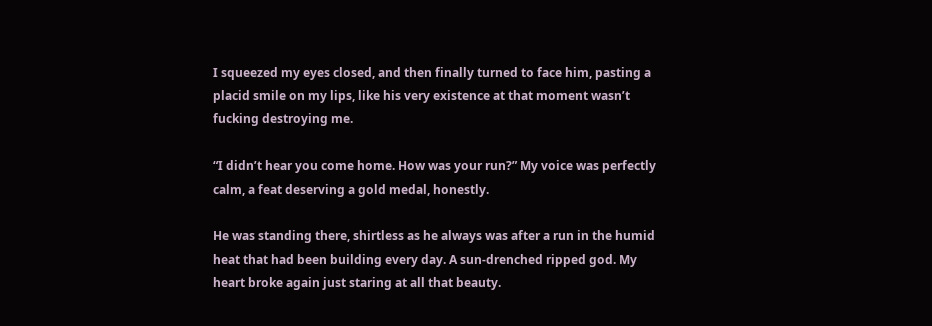I squeezed my eyes closed, and then finally turned to face him, pasting a placid smile on my lips, like his very existence at that moment wasn’t fucking destroying me.

“I didn’t hear you come home. How was your run?” My voice was perfectly calm, a feat deserving a gold medal, honestly.

He was standing there, shirtless as he always was after a run in the humid heat that had been building every day. A sun-drenched ripped god. My heart broke again just staring at all that beauty.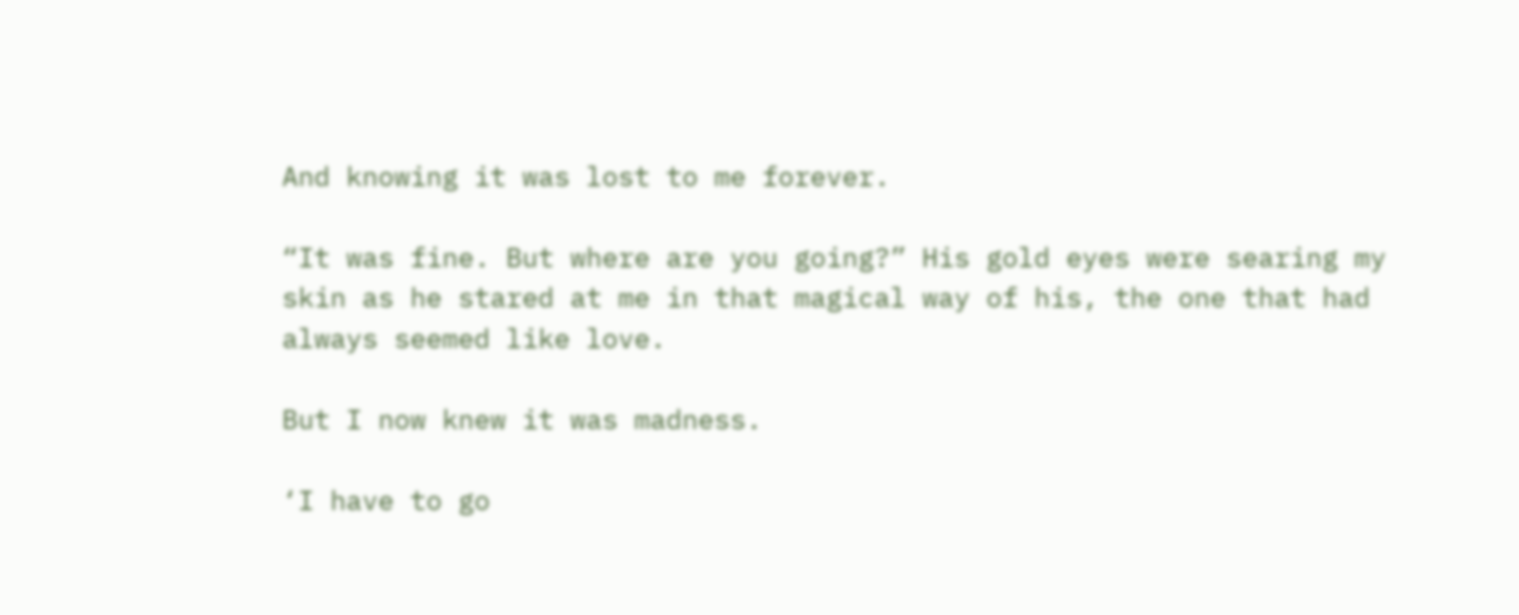And knowing it was lost to me forever.

“It was fine. But where are you going?” His gold eyes were searing my skin as he stared at me in that magical way of his, the one that had always seemed like love.

But I now knew it was madness.

‘I have to go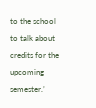to the school to talk about credits for the upcoming semester.’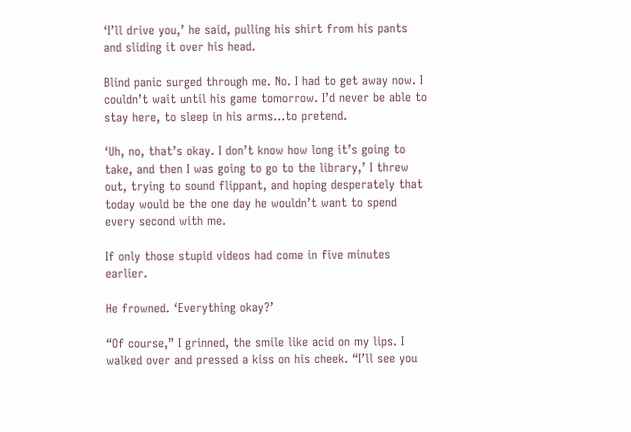‘I’ll drive you,’ he said, pulling his shirt from his pants and sliding it over his head.

Blind panic surged through me. No. I had to get away now. I couldn’t wait until his game tomorrow. I’d never be able to stay here, to sleep in his arms…to pretend.

‘Uh, no, that’s okay. I don’t know how long it’s going to take, and then I was going to go to the library,’ I threw out, trying to sound flippant, and hoping desperately that today would be the one day he wouldn’t want to spend every second with me.

If only those stupid videos had come in five minutes earlier.

He frowned. ‘Everything okay?’

“Of course,” I grinned, the smile like acid on my lips. I walked over and pressed a kiss on his cheek. “I’ll see you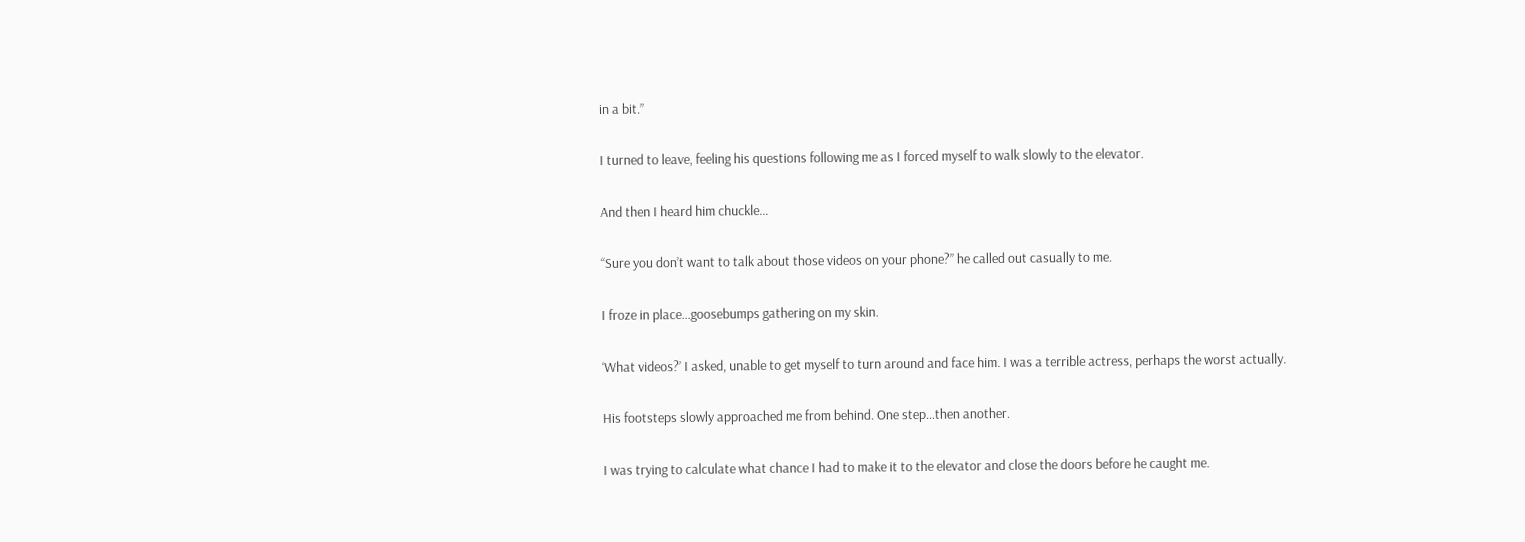in a bit.”

I turned to leave, feeling his questions following me as I forced myself to walk slowly to the elevator.

And then I heard him chuckle…

“Sure you don’t want to talk about those videos on your phone?” he called out casually to me.

I froze in place…goosebumps gathering on my skin.

‘What videos?’ I asked, unable to get myself to turn around and face him. I was a terrible actress, perhaps the worst actually.

His footsteps slowly approached me from behind. One step…then another.

I was trying to calculate what chance I had to make it to the elevator and close the doors before he caught me.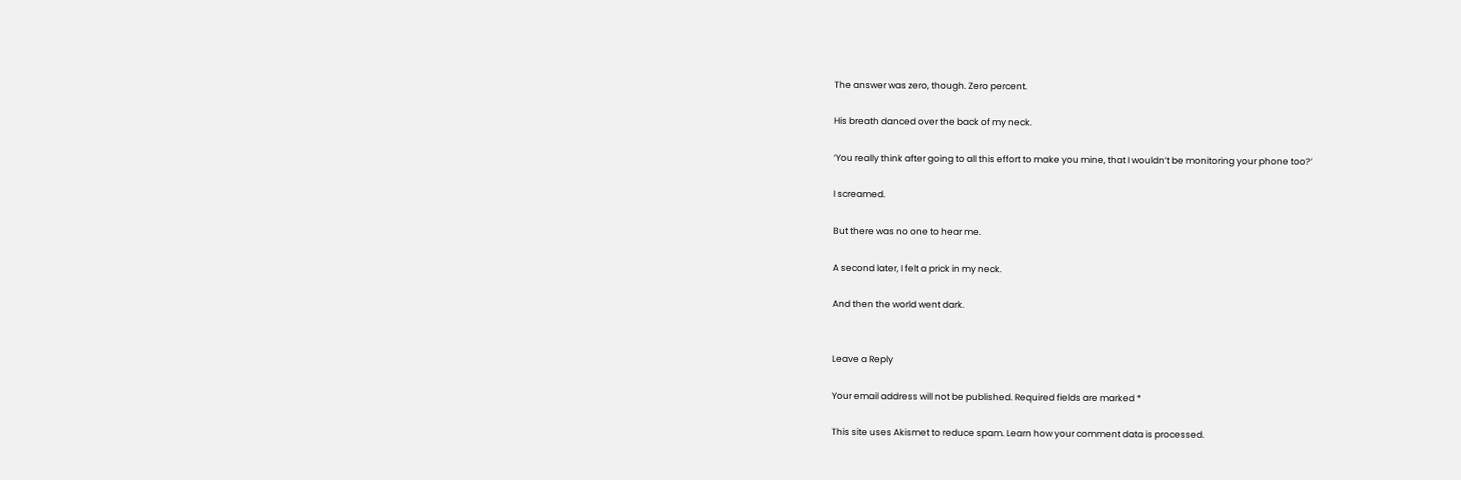The answer was zero, though. Zero percent.

His breath danced over the back of my neck.

‘You really think after going to all this effort to make you mine, that I wouldn’t be monitoring your phone too?’

I screamed.

But there was no one to hear me.

A second later, I felt a prick in my neck.

And then the world went dark.


Leave a Reply

Your email address will not be published. Required fields are marked *

This site uses Akismet to reduce spam. Learn how your comment data is processed.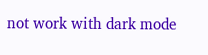not work with dark mode